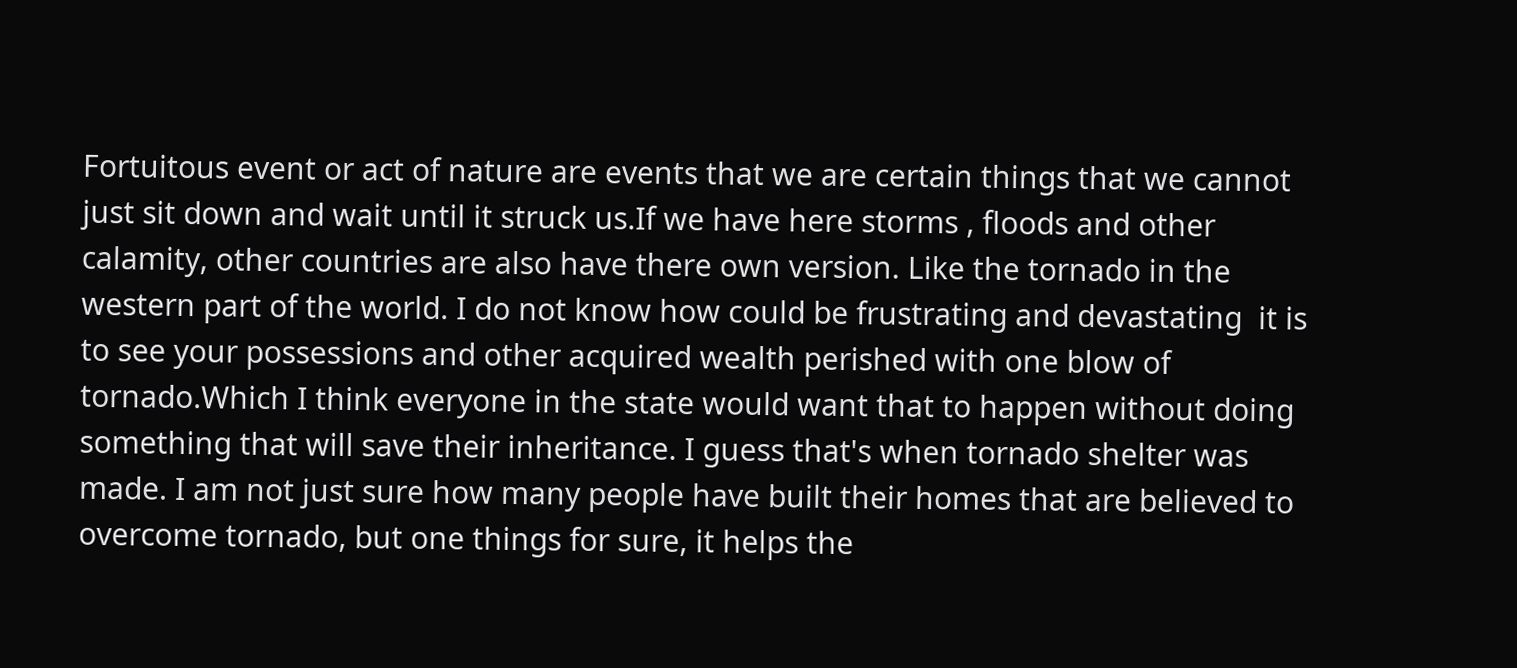Fortuitous event or act of nature are events that we are certain things that we cannot just sit down and wait until it struck us.If we have here storms , floods and other calamity, other countries are also have there own version. Like the tornado in the western part of the world. I do not know how could be frustrating and devastating  it is to see your possessions and other acquired wealth perished with one blow of tornado.Which I think everyone in the state would want that to happen without doing something that will save their inheritance. I guess that's when tornado shelter was made. I am not just sure how many people have built their homes that are believed to overcome tornado, but one things for sure, it helps the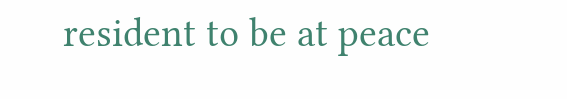resident to be at peace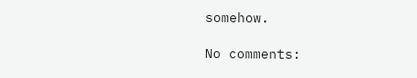somehow.

No comments: